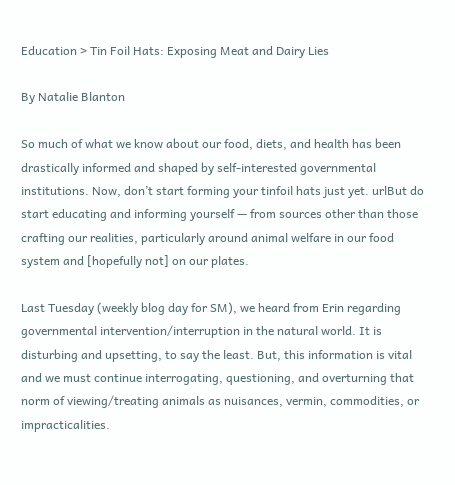Education > Tin Foil Hats: Exposing Meat and Dairy Lies

By Natalie Blanton

So much of what we know about our food, diets, and health has been drastically informed and shaped by self-interested governmental institutions. Now, don’t start forming your tinfoil hats just yet. urlBut do start educating and informing yourself — from sources other than those crafting our realities, particularly around animal welfare in our food system and [hopefully not] on our plates.

Last Tuesday (weekly blog day for SM), we heard from Erin regarding governmental intervention/interruption in the natural world. It is disturbing and upsetting, to say the least. But, this information is vital and we must continue interrogating, questioning, and overturning that norm of viewing/treating animals as nuisances, vermin, commodities, or impracticalities.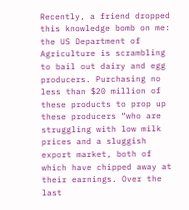Recently, a friend dropped this knowledge bomb on me: the US Department of Agriculture is scrambling to bail out dairy and egg producers. Purchasing no less than $20 million of these products to prop up these producers “who are struggling with low milk prices and a sluggish export market, both of which have chipped away at their earnings. Over the last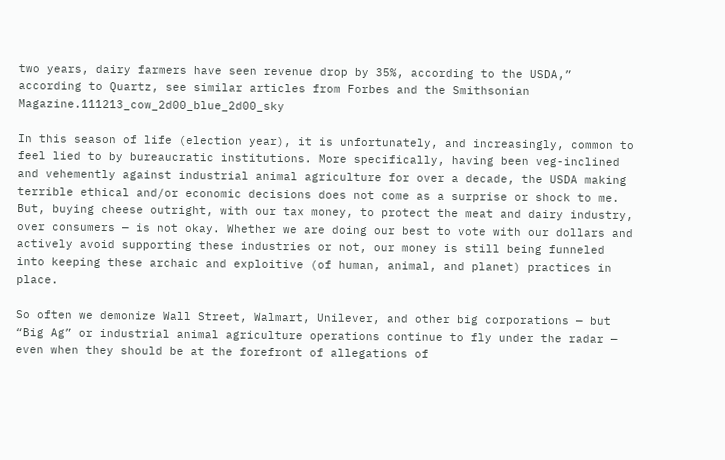two years, dairy farmers have seen revenue drop by 35%, according to the USDA,” according to Quartz, see similar articles from Forbes and the Smithsonian Magazine.111213_cow_2d00_blue_2d00_sky

In this season of life (election year), it is unfortunately, and increasingly, common to feel lied to by bureaucratic institutions. More specifically, having been veg-inclined and vehemently against industrial animal agriculture for over a decade, the USDA making terrible ethical and/or economic decisions does not come as a surprise or shock to me. But, buying cheese outright, with our tax money, to protect the meat and dairy industry, over consumers — is not okay. Whether we are doing our best to vote with our dollars and actively avoid supporting these industries or not, our money is still being funneled into keeping these archaic and exploitive (of human, animal, and planet) practices in place.

So often we demonize Wall Street, Walmart, Unilever, and other big corporations — but “Big Ag” or industrial animal agriculture operations continue to fly under the radar — even when they should be at the forefront of allegations of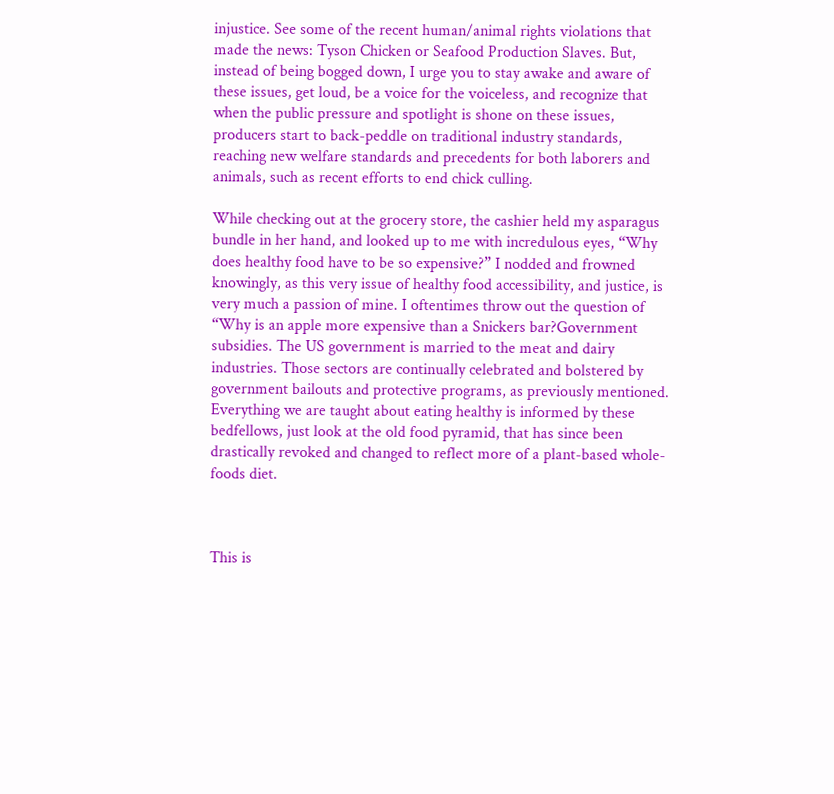injustice. See some of the recent human/animal rights violations that made the news: Tyson Chicken or Seafood Production Slaves. But, instead of being bogged down, I urge you to stay awake and aware of these issues, get loud, be a voice for the voiceless, and recognize that when the public pressure and spotlight is shone on these issues, producers start to back-peddle on traditional industry standards, reaching new welfare standards and precedents for both laborers and animals, such as recent efforts to end chick culling.

While checking out at the grocery store, the cashier held my asparagus bundle in her hand, and looked up to me with incredulous eyes, “Why does healthy food have to be so expensive?” I nodded and frowned knowingly, as this very issue of healthy food accessibility, and justice, is very much a passion of mine. I oftentimes throw out the question of “Why is an apple more expensive than a Snickers bar?Government subsidies. The US government is married to the meat and dairy industries. Those sectors are continually celebrated and bolstered by government bailouts and protective programs, as previously mentioned. Everything we are taught about eating healthy is informed by these bedfellows, just look at the old food pyramid, that has since been drastically revoked and changed to reflect more of a plant-based whole-foods diet.



This is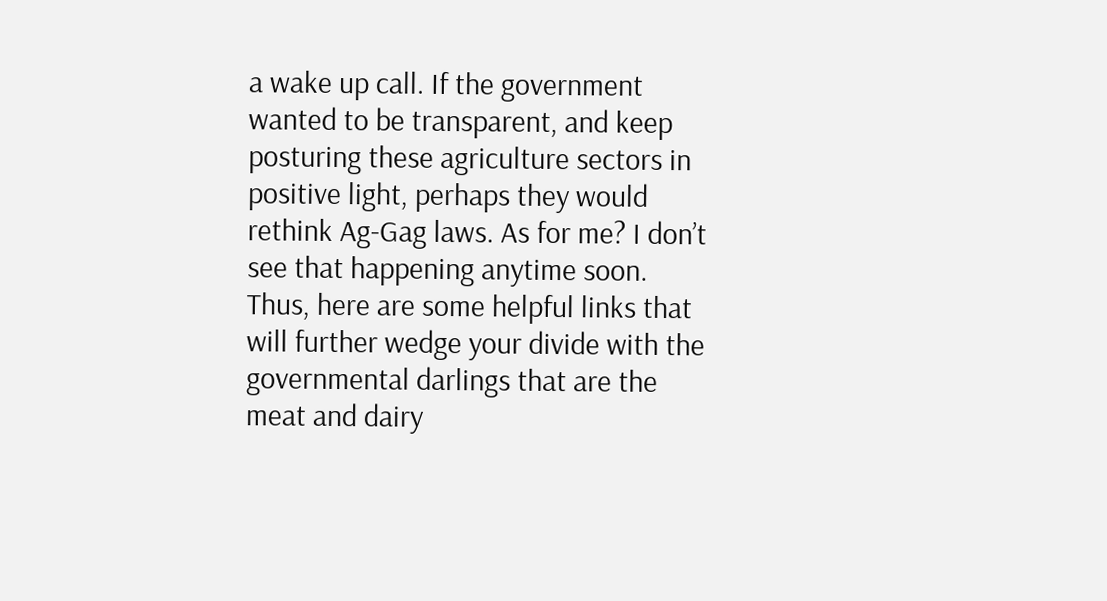a wake up call. If the government wanted to be transparent, and keep posturing these agriculture sectors in positive light, perhaps they would rethink Ag-Gag laws. As for me? I don’t see that happening anytime soon. Thus, here are some helpful links that will further wedge your divide with the governmental darlings that are the meat and dairy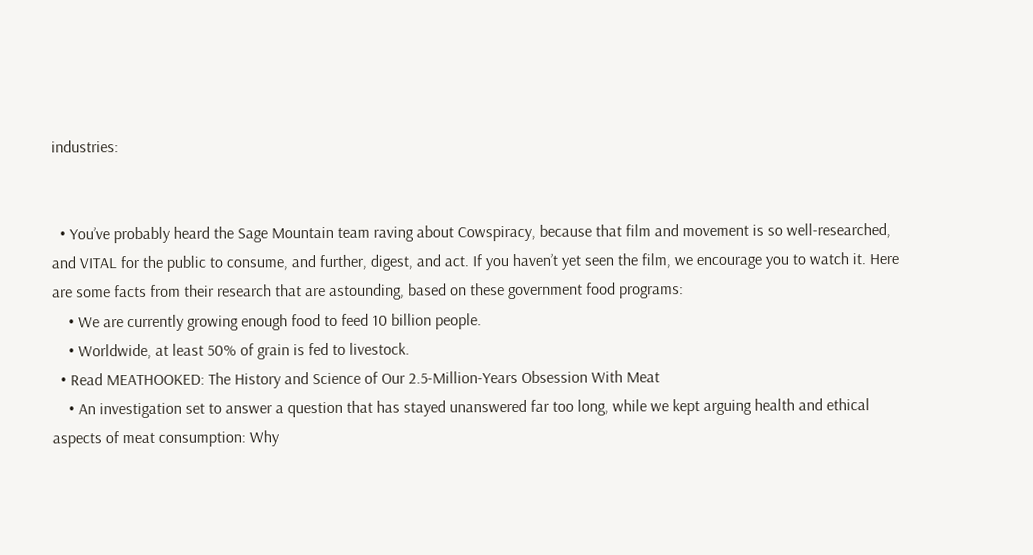industries:


  • You’ve probably heard the Sage Mountain team raving about Cowspiracy, because that film and movement is so well-researched, and VITAL for the public to consume, and further, digest, and act. If you haven’t yet seen the film, we encourage you to watch it. Here are some facts from their research that are astounding, based on these government food programs:
    • We are currently growing enough food to feed 10 billion people.
    • Worldwide, at least 50% of grain is fed to livestock.
  • Read MEATHOOKED: The History and Science of Our 2.5-Million-Years Obsession With Meat
    • An investigation set to answer a question that has stayed unanswered far too long, while we kept arguing health and ethical aspects of meat consumption: Why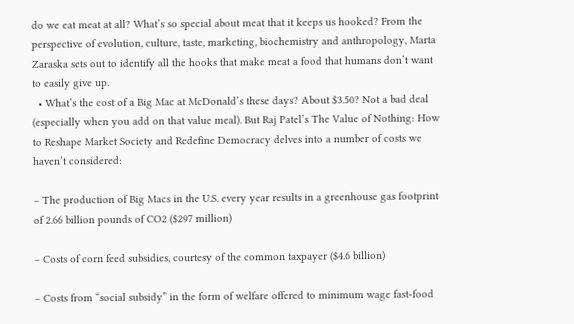do we eat meat at all? What’s so special about meat that it keeps us hooked? From the perspective of evolution, culture, taste, marketing, biochemistry and anthropology, Marta Zaraska sets out to identify all the hooks that make meat a food that humans don’t want to easily give up.
  • What’s the cost of a Big Mac at McDonald’s these days? About $3.50? Not a bad deal (especially when you add on that value meal). But Raj Patel’s The Value of Nothing: How to Reshape Market Society and Redefine Democracy delves into a number of costs we haven’t considered:

– The production of Big Macs in the U.S. every year results in a greenhouse gas footprint of 2.66 billion pounds of CO2 ($297 million)

– Costs of corn feed subsidies, courtesy of the common taxpayer ($4.6 billion)

– Costs from “social subsidy” in the form of welfare offered to minimum wage fast-food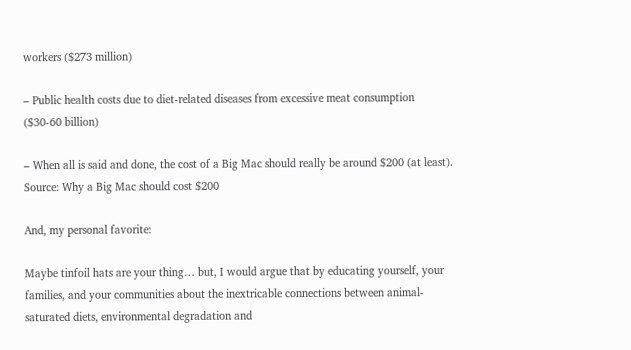workers ($273 million)

– Public health costs due to diet-related diseases from excessive meat consumption ($30-60 billion)

– When all is said and done, the cost of a Big Mac should really be around $200 (at least).
Source: Why a Big Mac should cost $200

And, my personal favorite:

Maybe tinfoil hats are your thing… but, I would argue that by educating yourself, your families, and your communities about the inextricable connections between animal-saturated diets, environmental degradation and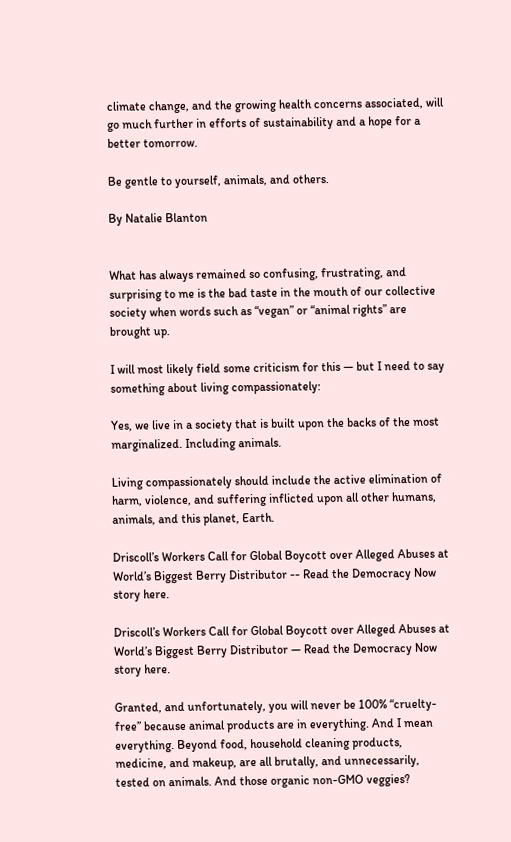climate change, and the growing health concerns associated, will go much further in efforts of sustainability and a hope for a better tomorrow.

Be gentle to yourself, animals, and others.

By Natalie Blanton


What has always remained so confusing, frustrating, and surprising to me is the bad taste in the mouth of our collective society when words such as “vegan” or “animal rights” are brought up.

I will most likely field some criticism for this — but I need to say something about living compassionately:

Yes, we live in a society that is built upon the backs of the most marginalized. Including animals.

Living compassionately should include the active elimination of harm, violence, and suffering inflicted upon all other humans, animals, and this planet, Earth.

Driscoll’s Workers Call for Global Boycott over Alleged Abuses at World’s Biggest Berry Distributor -- Read the Democracy Now story here.

Driscoll’s Workers Call for Global Boycott over Alleged Abuses at World’s Biggest Berry Distributor — Read the Democracy Now story here.

Granted, and unfortunately, you will never be 100% “cruelty-free” because animal products are in everything. And I mean everything. Beyond food, household cleaning products, medicine, and makeup, are all brutally, and unnecessarily, tested on animals. And those organic non-GMO veggies?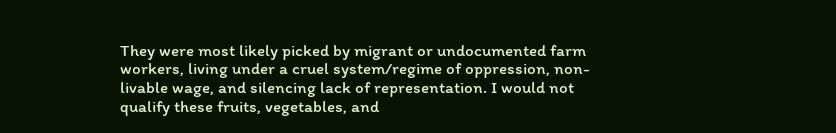They were most likely picked by migrant or undocumented farm workers, living under a cruel system/regime of oppression, non-livable wage, and silencing lack of representation. I would not qualify these fruits, vegetables, and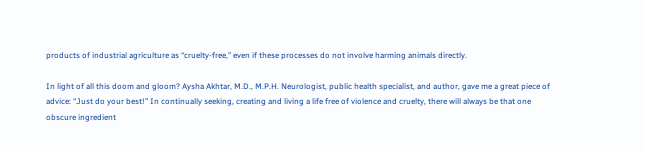products of industrial agriculture as “cruelty-free,” even if these processes do not involve harming animals directly.

In light of all this doom and gloom? Aysha Akhtar, M.D., M.P.H. Neurologist, public health specialist, and author, gave me a great piece of advice: “Just do your best!” In continually seeking, creating and living a life free of violence and cruelty, there will always be that one obscure ingredient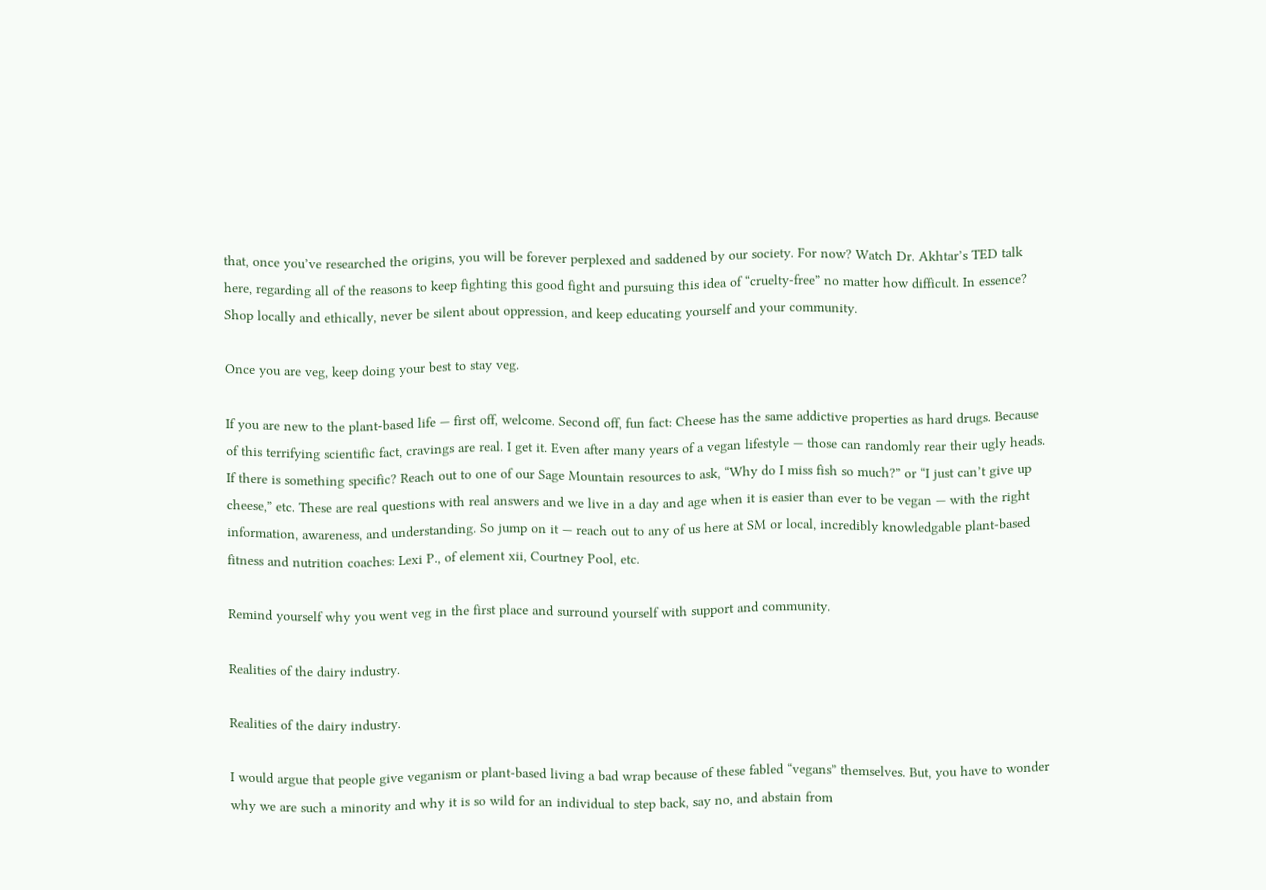that, once you’ve researched the origins, you will be forever perplexed and saddened by our society. For now? Watch Dr. Akhtar’s TED talk here, regarding all of the reasons to keep fighting this good fight and pursuing this idea of “cruelty-free” no matter how difficult. In essence? Shop locally and ethically, never be silent about oppression, and keep educating yourself and your community.

Once you are veg, keep doing your best to stay veg.

If you are new to the plant-based life — first off, welcome. Second off, fun fact: Cheese has the same addictive properties as hard drugs. Because of this terrifying scientific fact, cravings are real. I get it. Even after many years of a vegan lifestyle — those can randomly rear their ugly heads. If there is something specific? Reach out to one of our Sage Mountain resources to ask, “Why do I miss fish so much?” or “I just can’t give up cheese,” etc. These are real questions with real answers and we live in a day and age when it is easier than ever to be vegan — with the right information, awareness, and understanding. So jump on it — reach out to any of us here at SM or local, incredibly knowledgable plant-based fitness and nutrition coaches: Lexi P., of element xii, Courtney Pool, etc.

Remind yourself why you went veg in the first place and surround yourself with support and community.

Realities of the dairy industry.

Realities of the dairy industry.

I would argue that people give veganism or plant-based living a bad wrap because of these fabled “vegans” themselves. But, you have to wonder why we are such a minority and why it is so wild for an individual to step back, say no, and abstain from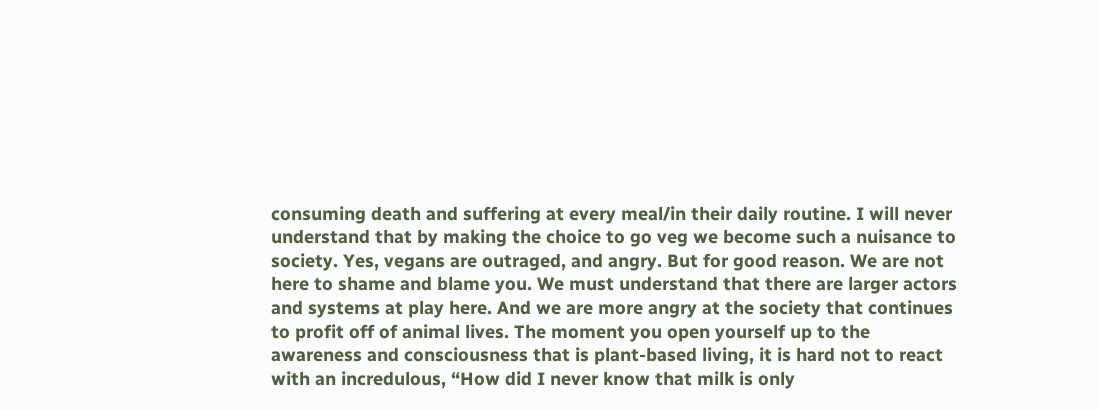consuming death and suffering at every meal/in their daily routine. I will never understand that by making the choice to go veg we become such a nuisance to society. Yes, vegans are outraged, and angry. But for good reason. We are not here to shame and blame you. We must understand that there are larger actors and systems at play here. And we are more angry at the society that continues to profit off of animal lives. The moment you open yourself up to the awareness and consciousness that is plant-based living, it is hard not to react with an incredulous, “How did I never know that milk is only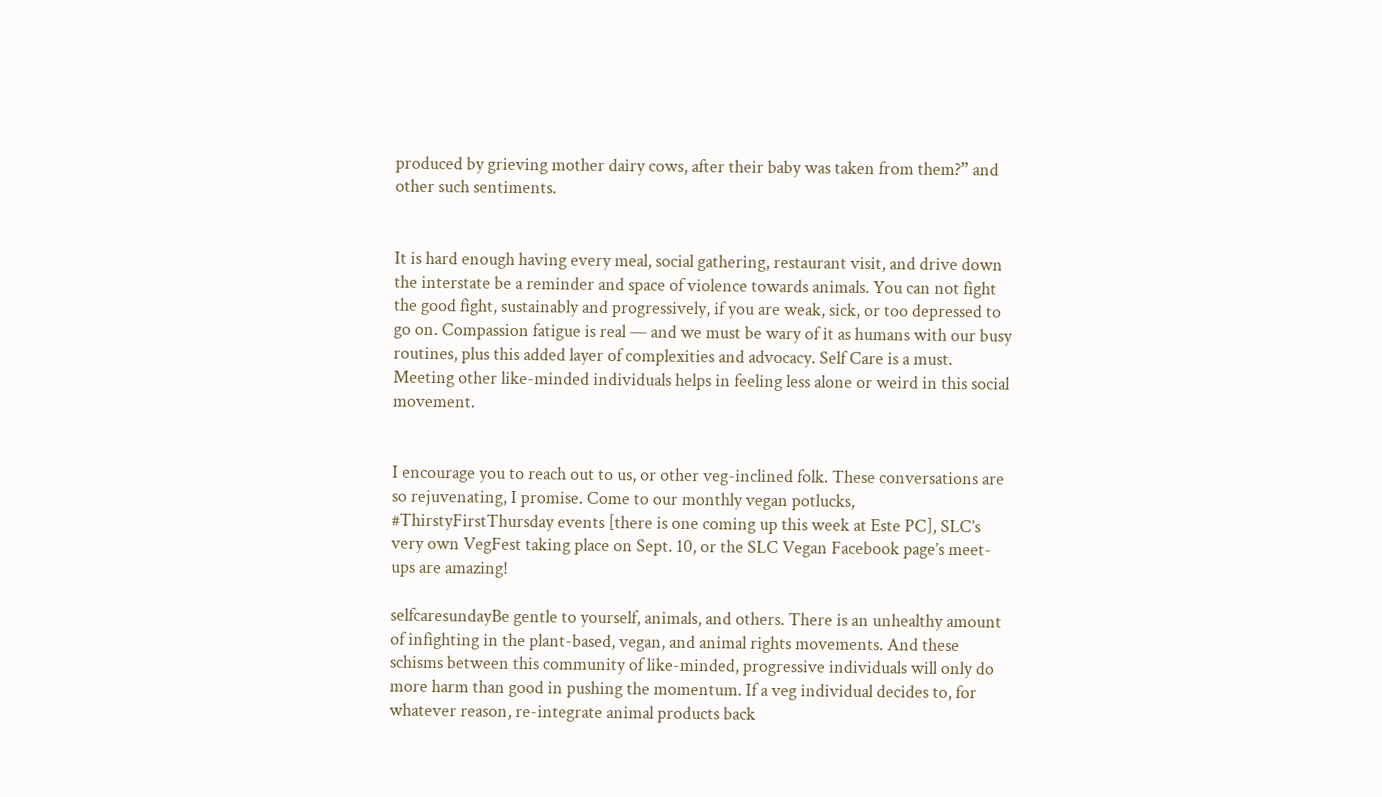produced by grieving mother dairy cows, after their baby was taken from them?” and other such sentiments.


It is hard enough having every meal, social gathering, restaurant visit, and drive down the interstate be a reminder and space of violence towards animals. You can not fight the good fight, sustainably and progressively, if you are weak, sick, or too depressed to go on. Compassion fatigue is real — and we must be wary of it as humans with our busy routines, plus this added layer of complexities and advocacy. Self Care is a must. Meeting other like-minded individuals helps in feeling less alone or weird in this social movement.


I encourage you to reach out to us, or other veg-inclined folk. These conversations are so rejuvenating, I promise. Come to our monthly vegan potlucks, #ThirstyFirstThursday events [there is one coming up this week at Este PC], SLC’s very own VegFest taking place on Sept. 10, or the SLC Vegan Facebook page’s meet-ups are amazing!

selfcaresundayBe gentle to yourself, animals, and others. There is an unhealthy amount of infighting in the plant-based, vegan, and animal rights movements. And these schisms between this community of like-minded, progressive individuals will only do more harm than good in pushing the momentum. If a veg individual decides to, for whatever reason, re-integrate animal products back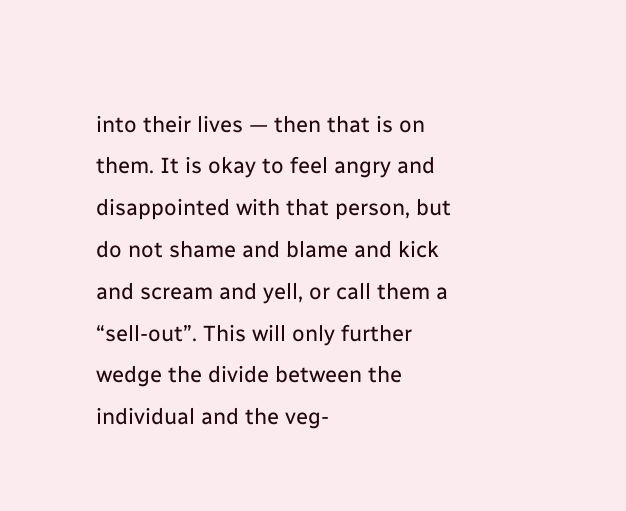into their lives — then that is on them. It is okay to feel angry and disappointed with that person, but do not shame and blame and kick and scream and yell, or call them a “sell-out”. This will only further wedge the divide between the individual and the veg-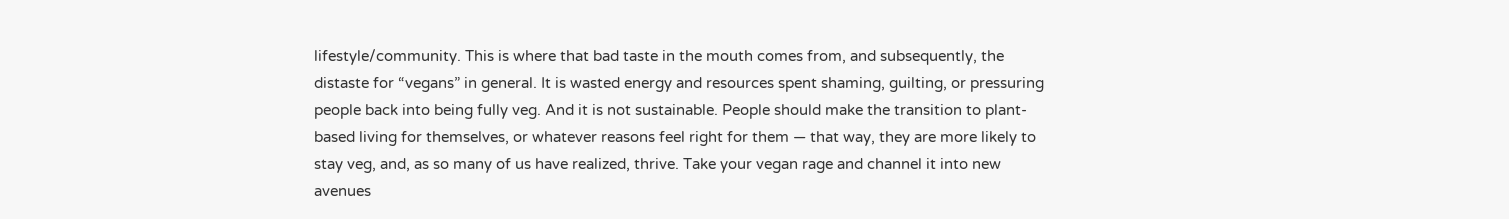lifestyle/community. This is where that bad taste in the mouth comes from, and subsequently, the distaste for “vegans” in general. It is wasted energy and resources spent shaming, guilting, or pressuring people back into being fully veg. And it is not sustainable. People should make the transition to plant-based living for themselves, or whatever reasons feel right for them — that way, they are more likely to stay veg, and, as so many of us have realized, thrive. Take your vegan rage and channel it into new avenues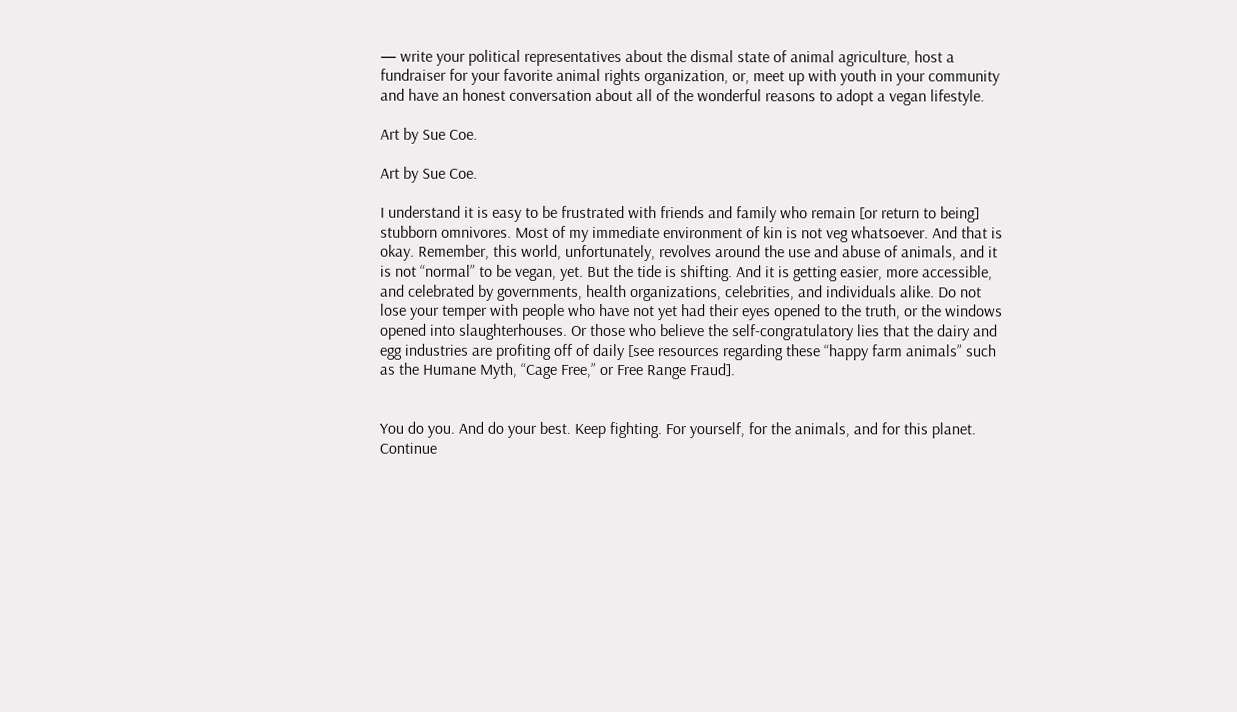— write your political representatives about the dismal state of animal agriculture, host a fundraiser for your favorite animal rights organization, or, meet up with youth in your community and have an honest conversation about all of the wonderful reasons to adopt a vegan lifestyle.

Art by Sue Coe.

Art by Sue Coe.

I understand it is easy to be frustrated with friends and family who remain [or return to being] stubborn omnivores. Most of my immediate environment of kin is not veg whatsoever. And that is okay. Remember, this world, unfortunately, revolves around the use and abuse of animals, and it is not “normal” to be vegan, yet. But the tide is shifting. And it is getting easier, more accessible, and celebrated by governments, health organizations, celebrities, and individuals alike. Do not lose your temper with people who have not yet had their eyes opened to the truth, or the windows opened into slaughterhouses. Or those who believe the self-congratulatory lies that the dairy and egg industries are profiting off of daily [see resources regarding these “happy farm animals” such as the Humane Myth, “Cage Free,” or Free Range Fraud].


You do you. And do your best. Keep fighting. For yourself, for the animals, and for this planet. Continue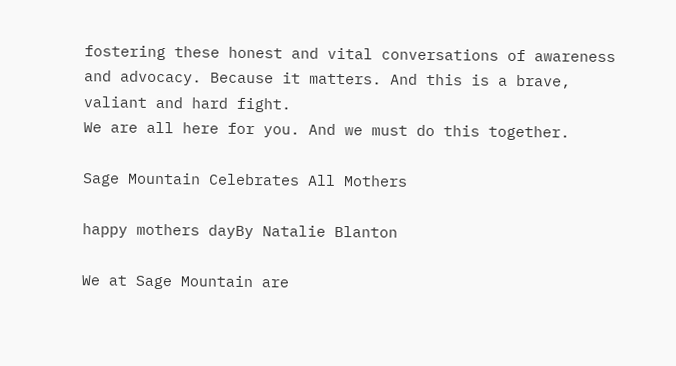fostering these honest and vital conversations of awareness and advocacy. Because it matters. And this is a brave, valiant and hard fight.
We are all here for you. And we must do this together.

Sage Mountain Celebrates All Mothers

happy mothers dayBy Natalie Blanton

We at Sage Mountain are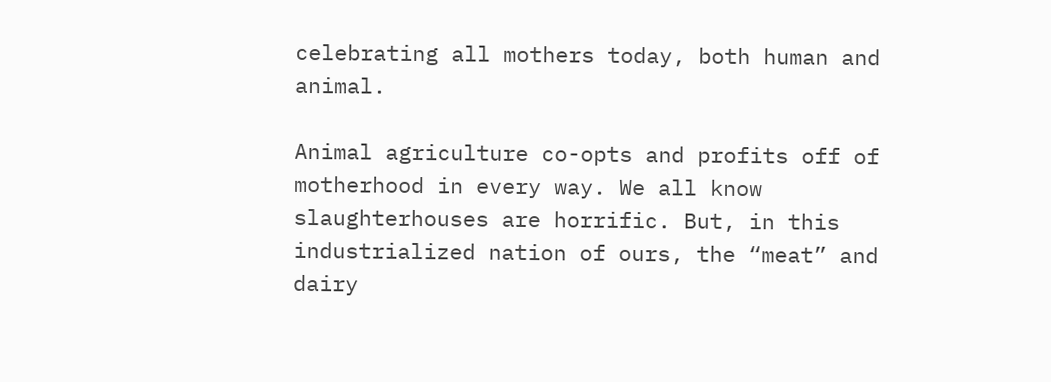celebrating all mothers today, both human and animal.

Animal agriculture co-opts and profits off of motherhood in every way. We all know slaughterhouses are horrific. But, in this industrialized nation of ours, the “meat” and dairy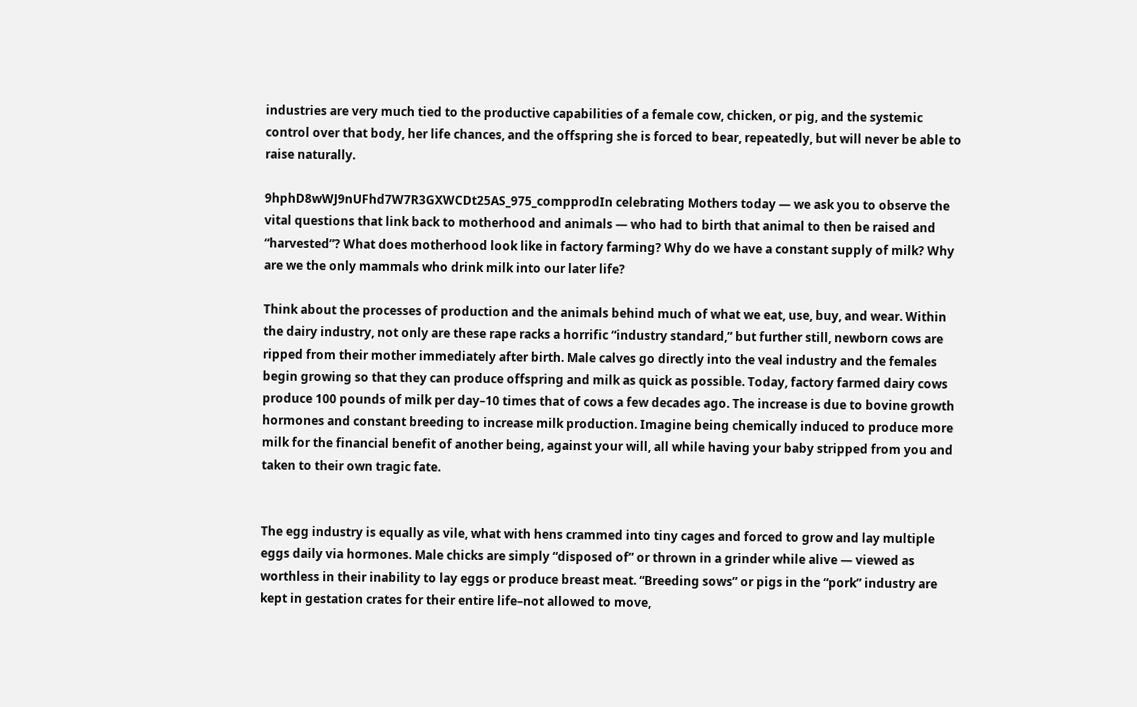industries are very much tied to the productive capabilities of a female cow, chicken, or pig, and the systemic control over that body, her life chances, and the offspring she is forced to bear, repeatedly, but will never be able to raise naturally.

9hphD8wWJ9nUFhd7W7R3GXWCDt25AS_975_compprodIn celebrating Mothers today — we ask you to observe the vital questions that link back to motherhood and animals — who had to birth that animal to then be raised and “harvested”? What does motherhood look like in factory farming? Why do we have a constant supply of milk? Why are we the only mammals who drink milk into our later life?

Think about the processes of production and the animals behind much of what we eat, use, buy, and wear. Within the dairy industry, not only are these rape racks a horrific “industry standard,” but further still, newborn cows are ripped from their mother immediately after birth. Male calves go directly into the veal industry and the females begin growing so that they can produce offspring and milk as quick as possible. Today, factory farmed dairy cows produce 100 pounds of milk per day–10 times that of cows a few decades ago. The increase is due to bovine growth hormones and constant breeding to increase milk production. Imagine being chemically induced to produce more milk for the financial benefit of another being, against your will, all while having your baby stripped from you and taken to their own tragic fate.


The egg industry is equally as vile, what with hens crammed into tiny cages and forced to grow and lay multiple eggs daily via hormones. Male chicks are simply “disposed of” or thrown in a grinder while alive — viewed as worthless in their inability to lay eggs or produce breast meat. “Breeding sows” or pigs in the “pork” industry are kept in gestation crates for their entire life–not allowed to move,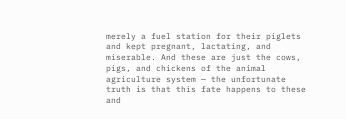merely a fuel station for their piglets and kept pregnant, lactating, and miserable. And these are just the cows, pigs, and chickens of the animal agriculture system — the unfortunate truth is that this fate happens to these and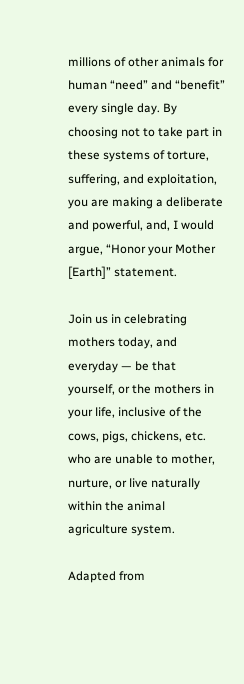millions of other animals for human “need” and “benefit” every single day. By choosing not to take part in these systems of torture, suffering, and exploitation, you are making a deliberate and powerful, and, I would argue, “Honor your Mother [Earth]” statement.

Join us in celebrating mothers today, and everyday — be that yourself, or the mothers in your life, inclusive of the cows, pigs, chickens, etc. who are unable to mother, nurture, or live naturally within the animal agriculture system.

Adapted from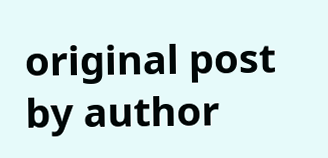original post by author